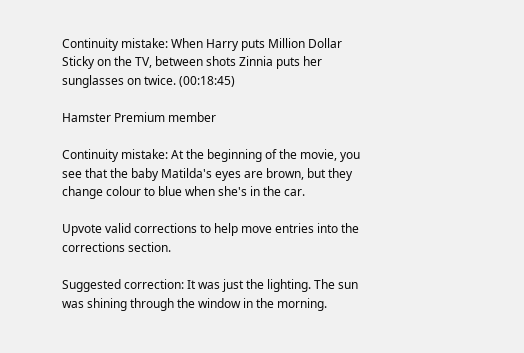Continuity mistake: When Harry puts Million Dollar Sticky on the TV, between shots Zinnia puts her sunglasses on twice. (00:18:45)

Hamster Premium member

Continuity mistake: At the beginning of the movie, you see that the baby Matilda's eyes are brown, but they change colour to blue when she's in the car.

Upvote valid corrections to help move entries into the corrections section.

Suggested correction: It was just the lighting. The sun was shining through the window in the morning.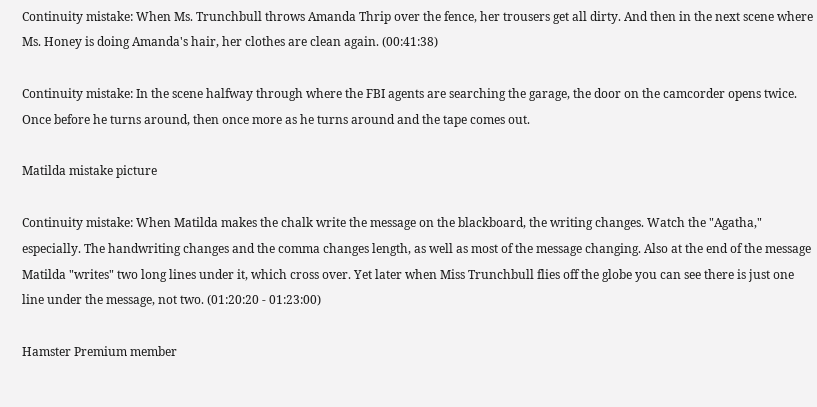Continuity mistake: When Ms. Trunchbull throws Amanda Thrip over the fence, her trousers get all dirty. And then in the next scene where Ms. Honey is doing Amanda's hair, her clothes are clean again. (00:41:38)

Continuity mistake: In the scene halfway through where the FBI agents are searching the garage, the door on the camcorder opens twice. Once before he turns around, then once more as he turns around and the tape comes out.

Matilda mistake picture

Continuity mistake: When Matilda makes the chalk write the message on the blackboard, the writing changes. Watch the "Agatha," especially. The handwriting changes and the comma changes length, as well as most of the message changing. Also at the end of the message Matilda "writes" two long lines under it, which cross over. Yet later when Miss Trunchbull flies off the globe you can see there is just one line under the message, not two. (01:20:20 - 01:23:00)

Hamster Premium member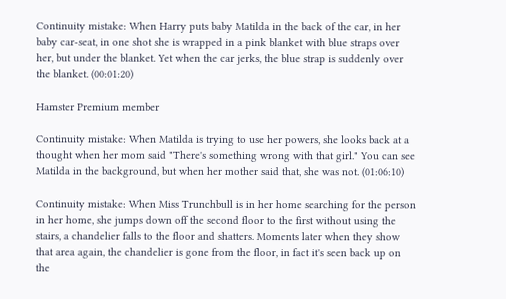Continuity mistake: When Harry puts baby Matilda in the back of the car, in her baby car-seat, in one shot she is wrapped in a pink blanket with blue straps over her, but under the blanket. Yet when the car jerks, the blue strap is suddenly over the blanket. (00:01:20)

Hamster Premium member

Continuity mistake: When Matilda is trying to use her powers, she looks back at a thought when her mom said "There's something wrong with that girl." You can see Matilda in the background, but when her mother said that, she was not. (01:06:10)

Continuity mistake: When Miss Trunchbull is in her home searching for the person in her home, she jumps down off the second floor to the first without using the stairs, a chandelier falls to the floor and shatters. Moments later when they show that area again, the chandelier is gone from the floor, in fact it's seen back up on the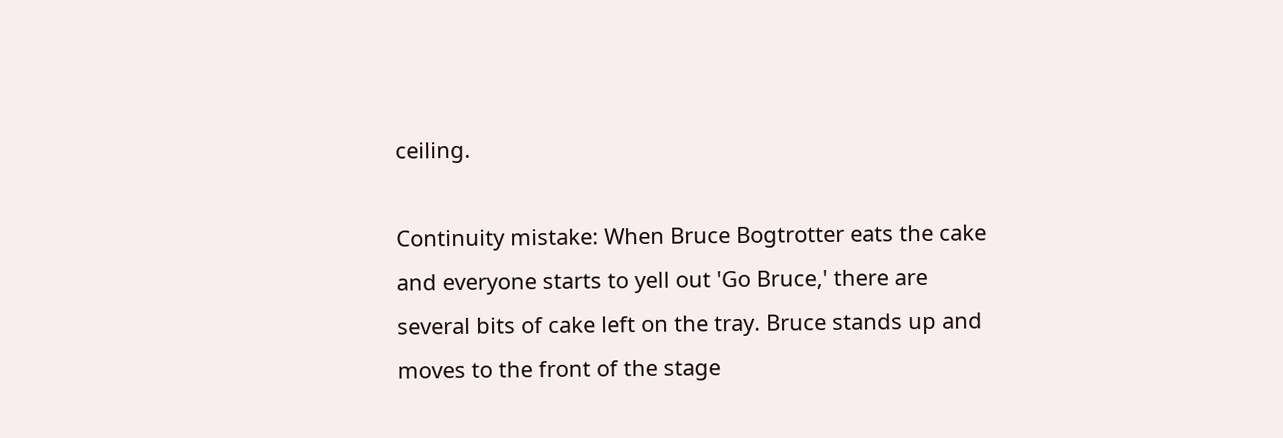ceiling.

Continuity mistake: When Bruce Bogtrotter eats the cake and everyone starts to yell out 'Go Bruce,' there are several bits of cake left on the tray. Bruce stands up and moves to the front of the stage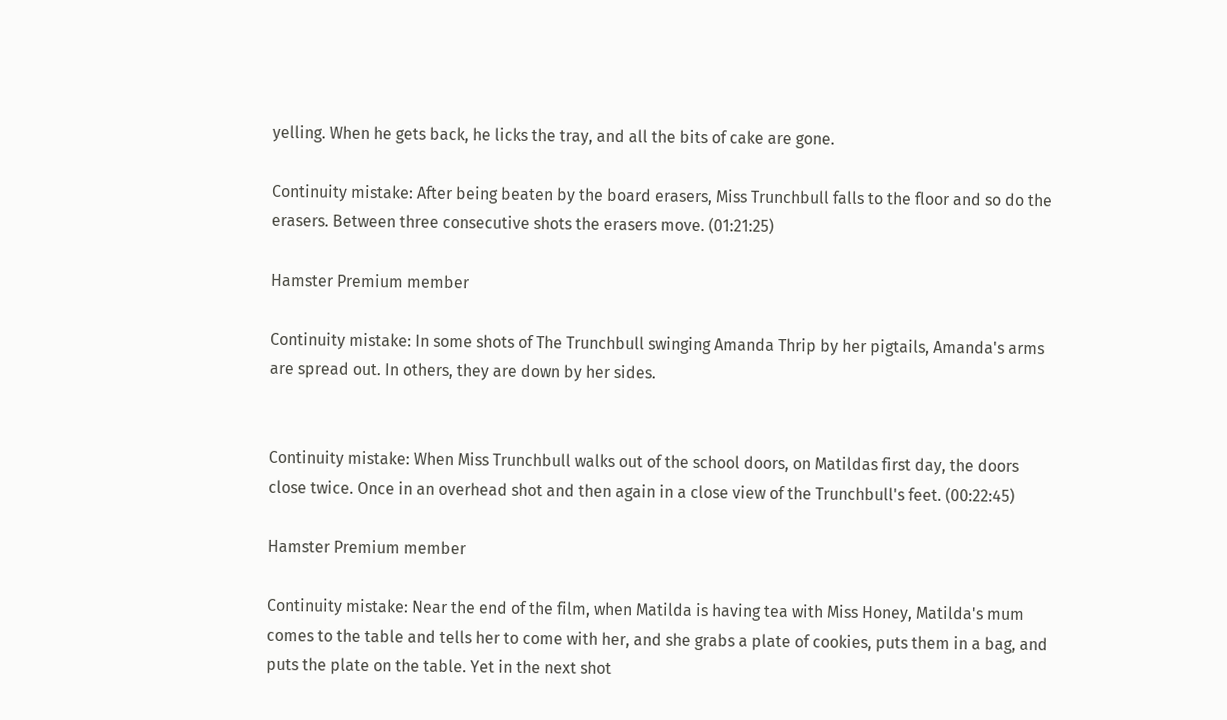yelling. When he gets back, he licks the tray, and all the bits of cake are gone.

Continuity mistake: After being beaten by the board erasers, Miss Trunchbull falls to the floor and so do the erasers. Between three consecutive shots the erasers move. (01:21:25)

Hamster Premium member

Continuity mistake: In some shots of The Trunchbull swinging Amanda Thrip by her pigtails, Amanda's arms are spread out. In others, they are down by her sides.


Continuity mistake: When Miss Trunchbull walks out of the school doors, on Matildas first day, the doors close twice. Once in an overhead shot and then again in a close view of the Trunchbull's feet. (00:22:45)

Hamster Premium member

Continuity mistake: Near the end of the film, when Matilda is having tea with Miss Honey, Matilda's mum comes to the table and tells her to come with her, and she grabs a plate of cookies, puts them in a bag, and puts the plate on the table. Yet in the next shot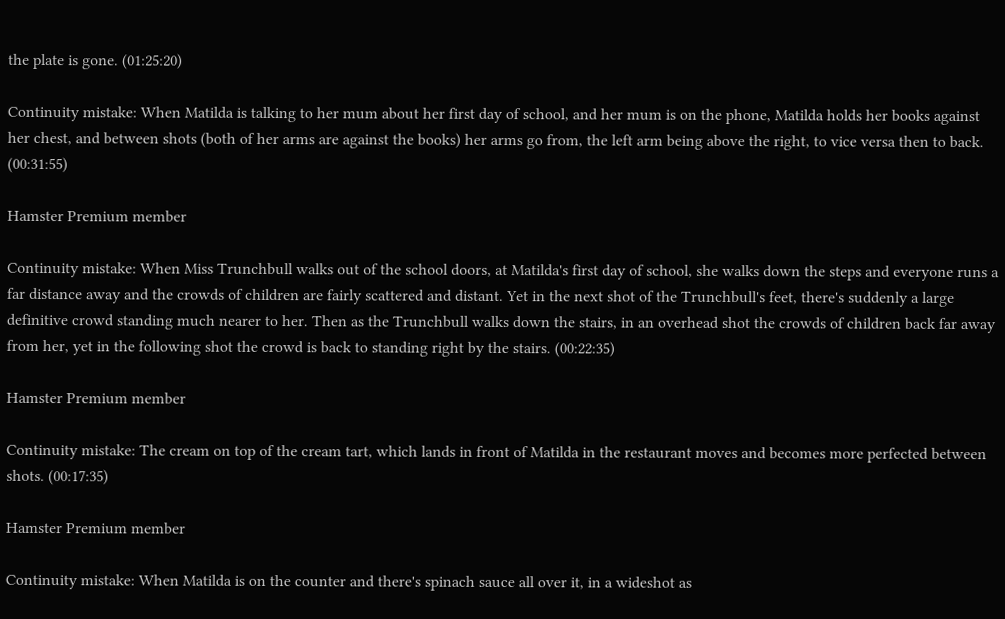the plate is gone. (01:25:20)

Continuity mistake: When Matilda is talking to her mum about her first day of school, and her mum is on the phone, Matilda holds her books against her chest, and between shots (both of her arms are against the books) her arms go from, the left arm being above the right, to vice versa then to back. (00:31:55)

Hamster Premium member

Continuity mistake: When Miss Trunchbull walks out of the school doors, at Matilda's first day of school, she walks down the steps and everyone runs a far distance away and the crowds of children are fairly scattered and distant. Yet in the next shot of the Trunchbull's feet, there's suddenly a large definitive crowd standing much nearer to her. Then as the Trunchbull walks down the stairs, in an overhead shot the crowds of children back far away from her, yet in the following shot the crowd is back to standing right by the stairs. (00:22:35)

Hamster Premium member

Continuity mistake: The cream on top of the cream tart, which lands in front of Matilda in the restaurant moves and becomes more perfected between shots. (00:17:35)

Hamster Premium member

Continuity mistake: When Matilda is on the counter and there's spinach sauce all over it, in a wideshot as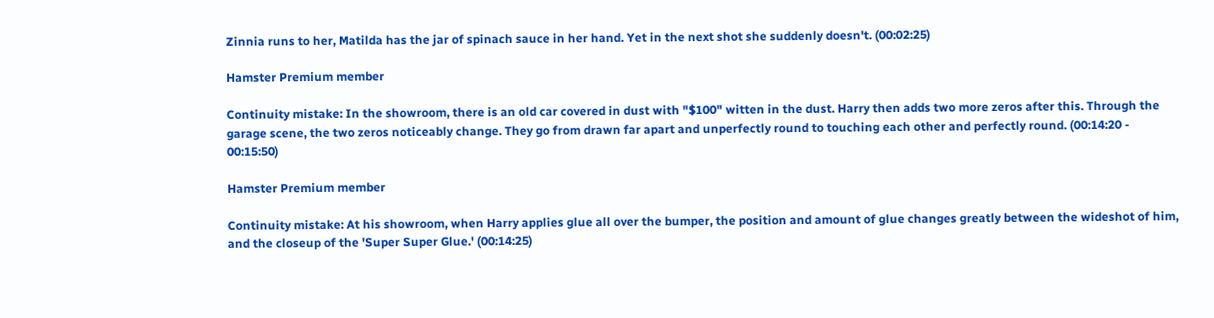Zinnia runs to her, Matilda has the jar of spinach sauce in her hand. Yet in the next shot she suddenly doesn't. (00:02:25)

Hamster Premium member

Continuity mistake: In the showroom, there is an old car covered in dust with "$100" witten in the dust. Harry then adds two more zeros after this. Through the garage scene, the two zeros noticeably change. They go from drawn far apart and unperfectly round to touching each other and perfectly round. (00:14:20 - 00:15:50)

Hamster Premium member

Continuity mistake: At his showroom, when Harry applies glue all over the bumper, the position and amount of glue changes greatly between the wideshot of him, and the closeup of the 'Super Super Glue.' (00:14:25)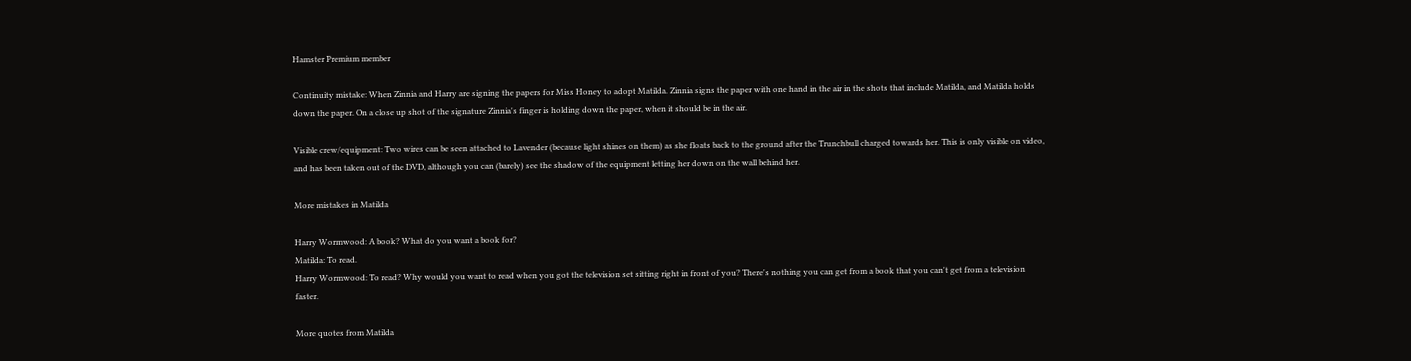Hamster Premium member

Continuity mistake: When Zinnia and Harry are signing the papers for Miss Honey to adopt Matilda. Zinnia signs the paper with one hand in the air in the shots that include Matilda, and Matilda holds down the paper. On a close up shot of the signature Zinnia's finger is holding down the paper, when it should be in the air.

Visible crew/equipment: Two wires can be seen attached to Lavender (because light shines on them) as she floats back to the ground after the Trunchbull charged towards her. This is only visible on video, and has been taken out of the DVD, although you can (barely) see the shadow of the equipment letting her down on the wall behind her.

More mistakes in Matilda

Harry Wormwood: A book? What do you want a book for?
Matilda: To read.
Harry Wormwood: To read? Why would you want to read when you got the television set sitting right in front of you? There's nothing you can get from a book that you can't get from a television faster.

More quotes from Matilda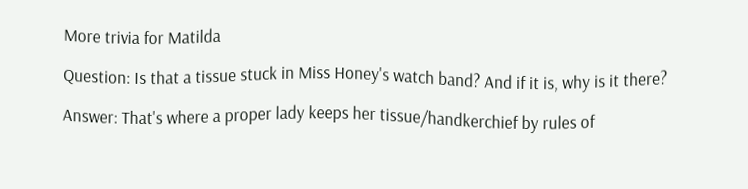More trivia for Matilda

Question: Is that a tissue stuck in Miss Honey's watch band? And if it is, why is it there?

Answer: That's where a proper lady keeps her tissue/handkerchief by rules of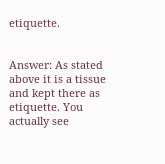etiquette.


Answer: As stated above it is a tissue and kept there as etiquette. You actually see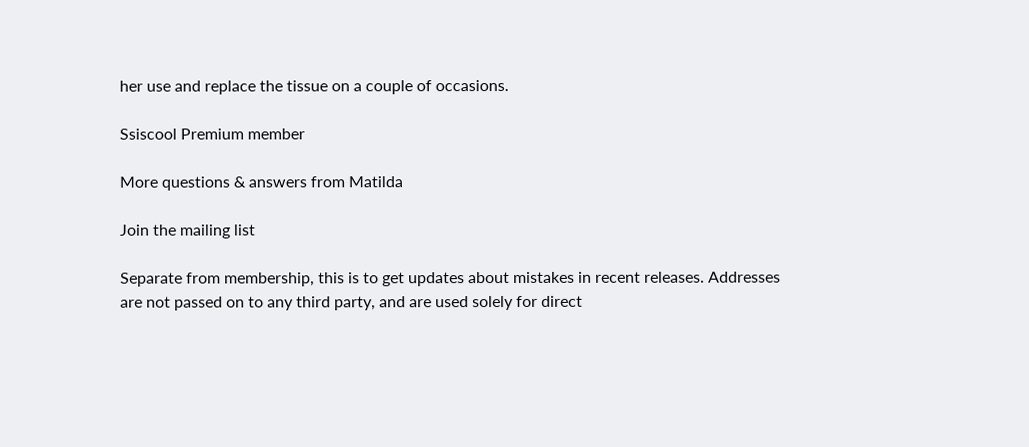her use and replace the tissue on a couple of occasions.

Ssiscool Premium member

More questions & answers from Matilda

Join the mailing list

Separate from membership, this is to get updates about mistakes in recent releases. Addresses are not passed on to any third party, and are used solely for direct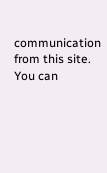communication from this site. You can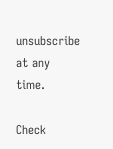unsubscribe at any time.

Check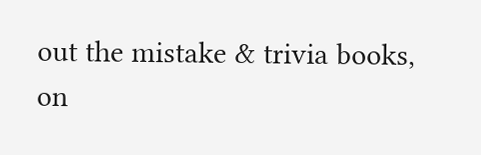out the mistake & trivia books, on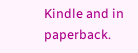Kindle and in paperback.